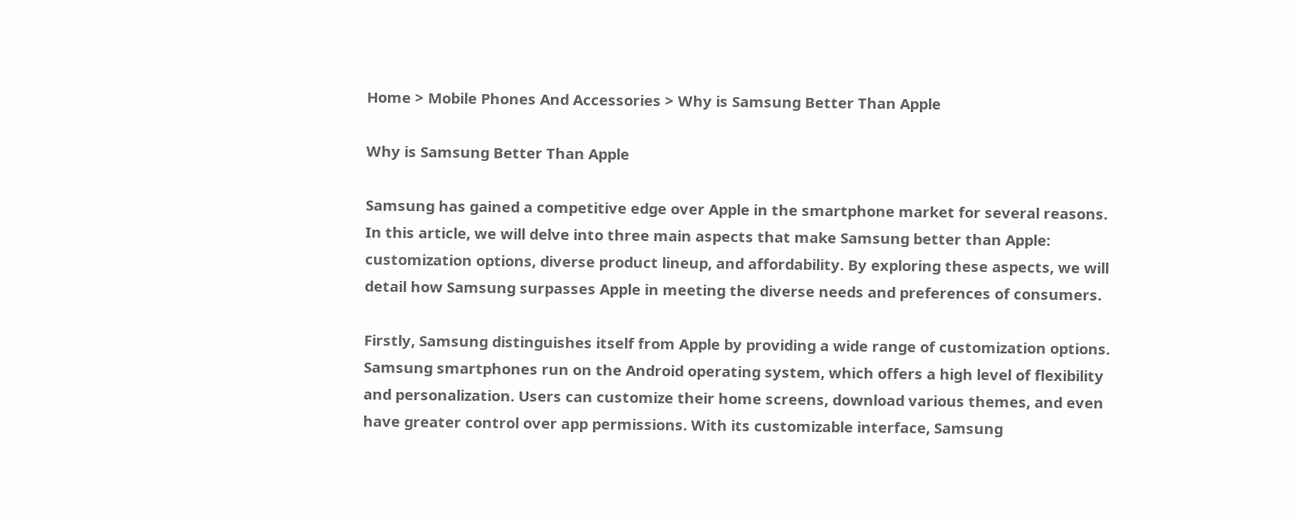Home > Mobile Phones And Accessories > Why is Samsung Better Than Apple

Why is Samsung Better Than Apple

Samsung has gained a competitive edge over Apple in the smartphone market for several reasons. In this article, we will delve into three main aspects that make Samsung better than Apple: customization options, diverse product lineup, and affordability. By exploring these aspects, we will detail how Samsung surpasses Apple in meeting the diverse needs and preferences of consumers.

Firstly, Samsung distinguishes itself from Apple by providing a wide range of customization options. Samsung smartphones run on the Android operating system, which offers a high level of flexibility and personalization. Users can customize their home screens, download various themes, and even have greater control over app permissions. With its customizable interface, Samsung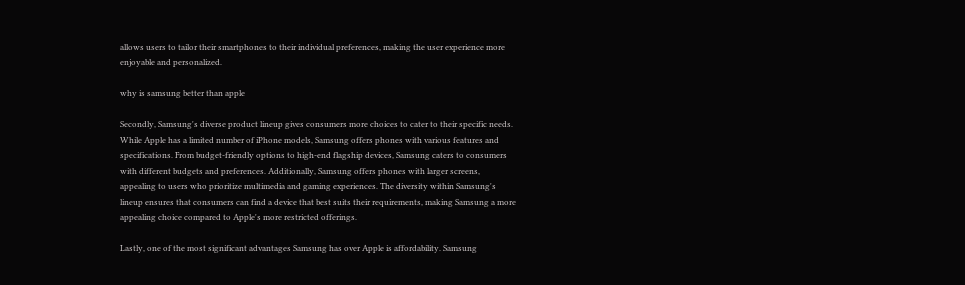allows users to tailor their smartphones to their individual preferences, making the user experience more enjoyable and personalized.

why is samsung better than apple

Secondly, Samsung's diverse product lineup gives consumers more choices to cater to their specific needs. While Apple has a limited number of iPhone models, Samsung offers phones with various features and specifications. From budget-friendly options to high-end flagship devices, Samsung caters to consumers with different budgets and preferences. Additionally, Samsung offers phones with larger screens, appealing to users who prioritize multimedia and gaming experiences. The diversity within Samsung's lineup ensures that consumers can find a device that best suits their requirements, making Samsung a more appealing choice compared to Apple's more restricted offerings.

Lastly, one of the most significant advantages Samsung has over Apple is affordability. Samsung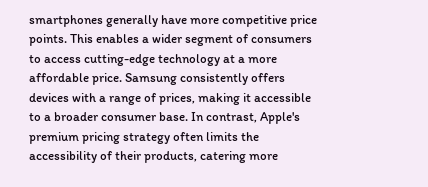smartphones generally have more competitive price points. This enables a wider segment of consumers to access cutting-edge technology at a more affordable price. Samsung consistently offers devices with a range of prices, making it accessible to a broader consumer base. In contrast, Apple's premium pricing strategy often limits the accessibility of their products, catering more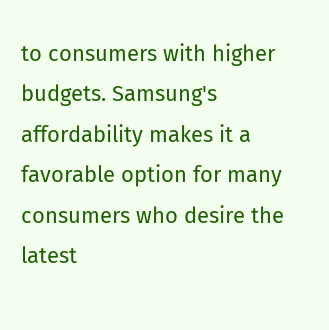to consumers with higher budgets. Samsung's affordability makes it a favorable option for many consumers who desire the latest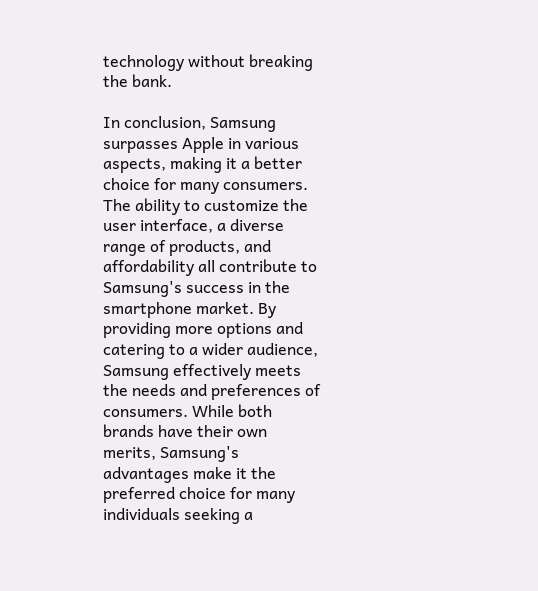technology without breaking the bank.

In conclusion, Samsung surpasses Apple in various aspects, making it a better choice for many consumers. The ability to customize the user interface, a diverse range of products, and affordability all contribute to Samsung's success in the smartphone market. By providing more options and catering to a wider audience, Samsung effectively meets the needs and preferences of consumers. While both brands have their own merits, Samsung's advantages make it the preferred choice for many individuals seeking a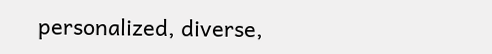personalized, diverse,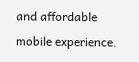and affordable mobile experience.